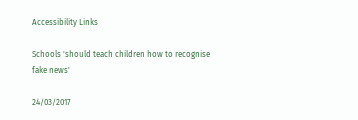Accessibility Links

Schools 'should teach children how to recognise fake news'

24/03/2017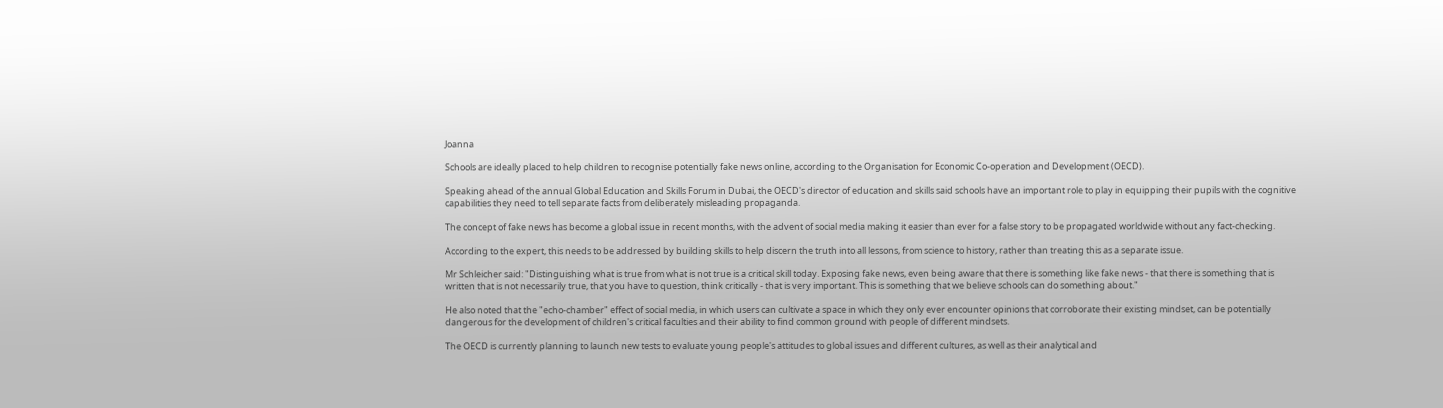Joanna

Schools are ideally placed to help children to recognise potentially fake news online, according to the Organisation for Economic Co-operation and Development (OECD).

Speaking ahead of the annual Global Education and Skills Forum in Dubai, the OECD's director of education and skills said schools have an important role to play in equipping their pupils with the cognitive capabilities they need to tell separate facts from deliberately misleading propaganda.

The concept of fake news has become a global issue in recent months, with the advent of social media making it easier than ever for a false story to be propagated worldwide without any fact-checking.

According to the expert, this needs to be addressed by building skills to help discern the truth into all lessons, from science to history, rather than treating this as a separate issue.

Mr Schleicher said: "Distinguishing what is true from what is not true is a critical skill today. Exposing fake news, even being aware that there is something like fake news - that there is something that is written that is not necessarily true, that you have to question, think critically - that is very important. This is something that we believe schools can do something about."

He also noted that the "echo-chamber" effect of social media, in which users can cultivate a space in which they only ever encounter opinions that corroborate their existing mindset, can be potentially dangerous for the development of children's critical faculties and their ability to find common ground with people of different mindsets.

The OECD is currently planning to launch new tests to evaluate young people's attitudes to global issues and different cultures, as well as their analytical and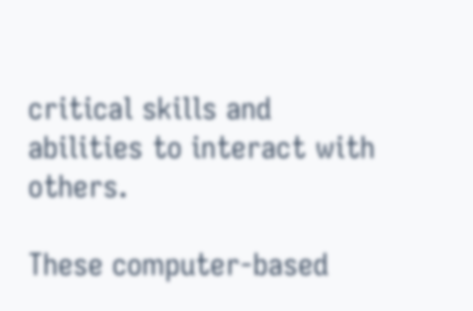critical skills and abilities to interact with others.

These computer-based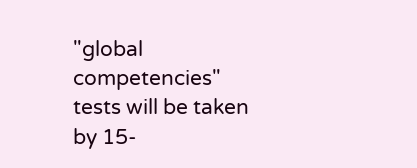"global competencies" tests will be taken by 15-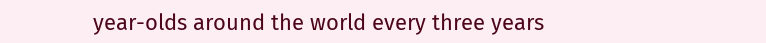year-olds around the world every three years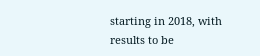starting in 2018, with results to be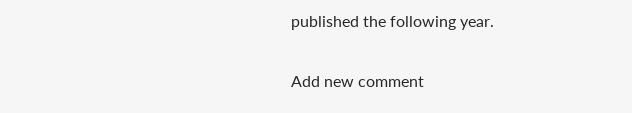published the following year.

Add new comment